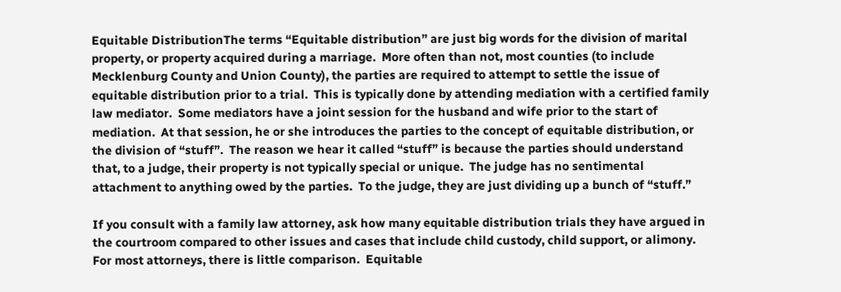Equitable DistributionThe terms “Equitable distribution” are just big words for the division of marital property, or property acquired during a marriage.  More often than not, most counties (to include Mecklenburg County and Union County), the parties are required to attempt to settle the issue of equitable distribution prior to a trial.  This is typically done by attending mediation with a certified family law mediator.  Some mediators have a joint session for the husband and wife prior to the start of mediation.  At that session, he or she introduces the parties to the concept of equitable distribution, or the division of “stuff”.  The reason we hear it called “stuff” is because the parties should understand that, to a judge, their property is not typically special or unique.  The judge has no sentimental attachment to anything owed by the parties.  To the judge, they are just dividing up a bunch of “stuff.”

If you consult with a family law attorney, ask how many equitable distribution trials they have argued in the courtroom compared to other issues and cases that include child custody, child support, or alimony.  For most attorneys, there is little comparison.  Equitable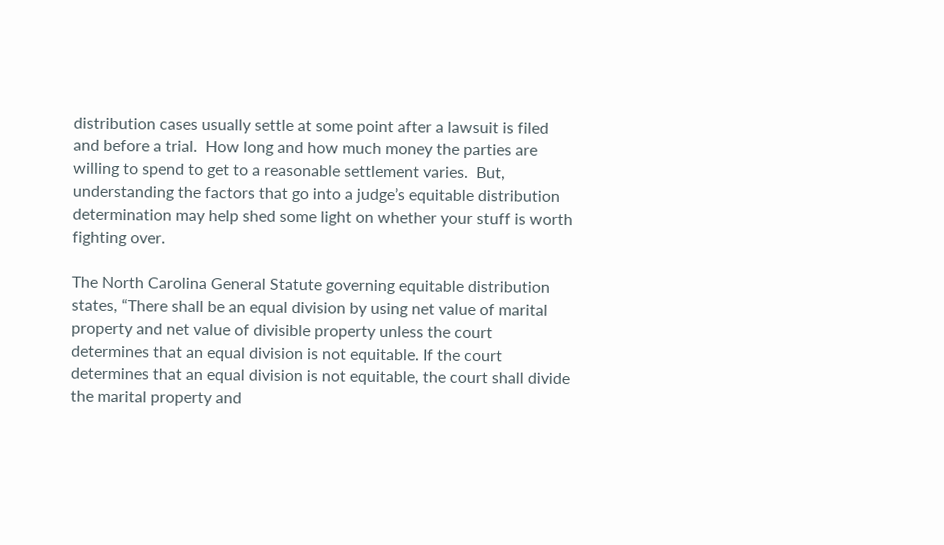distribution cases usually settle at some point after a lawsuit is filed and before a trial.  How long and how much money the parties are willing to spend to get to a reasonable settlement varies.  But, understanding the factors that go into a judge’s equitable distribution determination may help shed some light on whether your stuff is worth fighting over.

The North Carolina General Statute governing equitable distribution states, “There shall be an equal division by using net value of marital property and net value of divisible property unless the court determines that an equal division is not equitable. If the court determines that an equal division is not equitable, the court shall divide the marital property and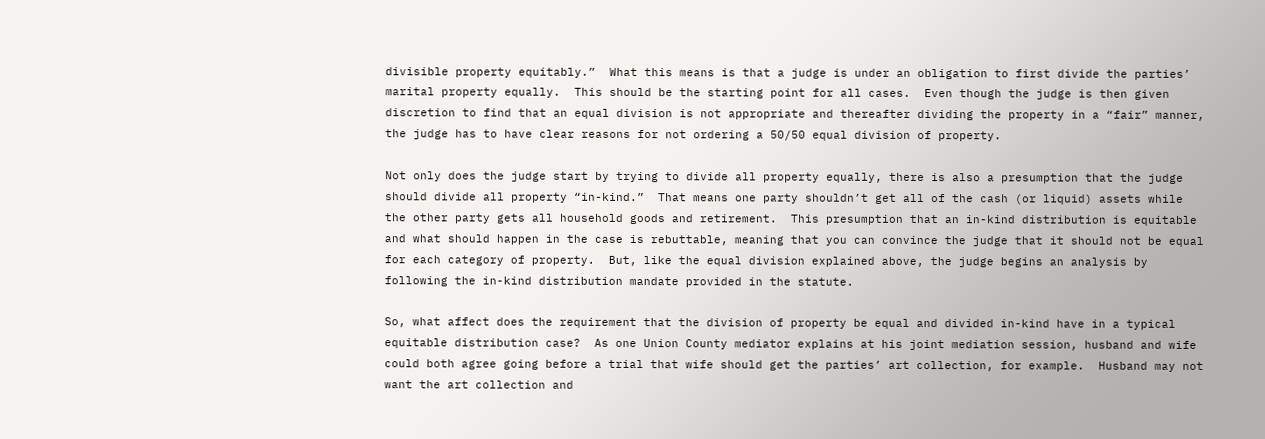divisible property equitably.”  What this means is that a judge is under an obligation to first divide the parties’ marital property equally.  This should be the starting point for all cases.  Even though the judge is then given discretion to find that an equal division is not appropriate and thereafter dividing the property in a “fair” manner, the judge has to have clear reasons for not ordering a 50/50 equal division of property.

Not only does the judge start by trying to divide all property equally, there is also a presumption that the judge should divide all property “in-kind.”  That means one party shouldn’t get all of the cash (or liquid) assets while the other party gets all household goods and retirement.  This presumption that an in-kind distribution is equitable and what should happen in the case is rebuttable, meaning that you can convince the judge that it should not be equal for each category of property.  But, like the equal division explained above, the judge begins an analysis by following the in-kind distribution mandate provided in the statute.

So, what affect does the requirement that the division of property be equal and divided in-kind have in a typical equitable distribution case?  As one Union County mediator explains at his joint mediation session, husband and wife could both agree going before a trial that wife should get the parties’ art collection, for example.  Husband may not want the art collection and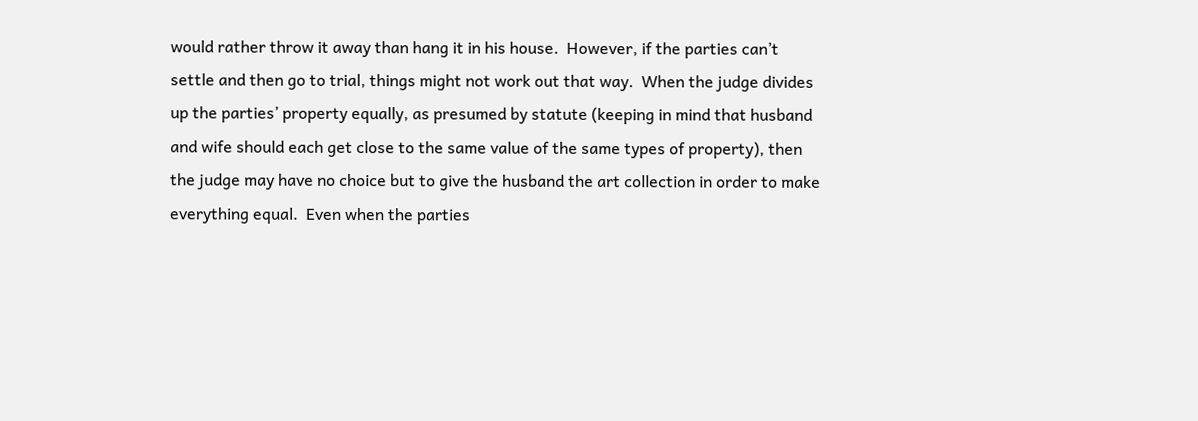would rather throw it away than hang it in his house.  However, if the parties can’t settle and then go to trial, things might not work out that way.  When the judge divides up the parties’ property equally, as presumed by statute (keeping in mind that husband and wife should each get close to the same value of the same types of property), then the judge may have no choice but to give the husband the art collection in order to make everything equal.  Even when the parties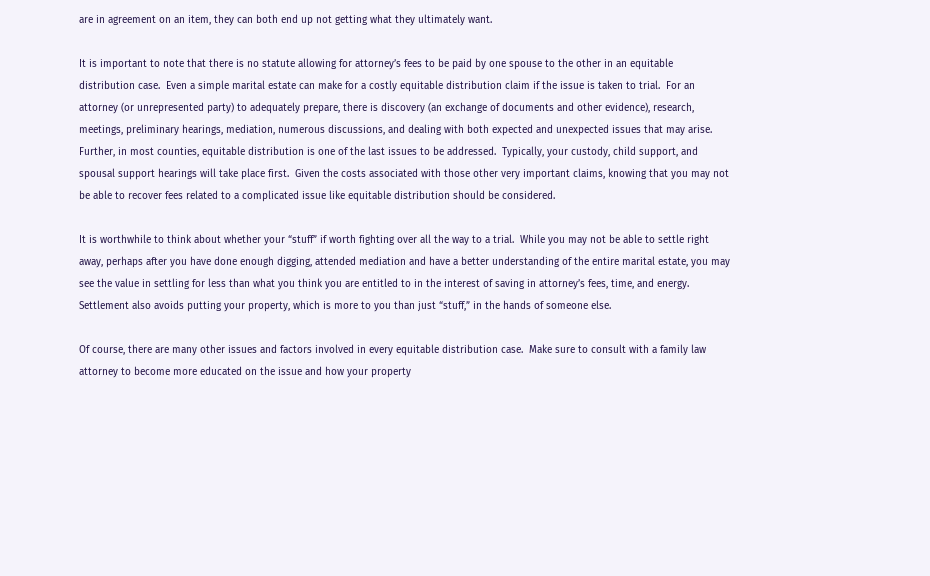are in agreement on an item, they can both end up not getting what they ultimately want.

It is important to note that there is no statute allowing for attorney’s fees to be paid by one spouse to the other in an equitable distribution case.  Even a simple marital estate can make for a costly equitable distribution claim if the issue is taken to trial.  For an attorney (or unrepresented party) to adequately prepare, there is discovery (an exchange of documents and other evidence), research, meetings, preliminary hearings, mediation, numerous discussions, and dealing with both expected and unexpected issues that may arise.  Further, in most counties, equitable distribution is one of the last issues to be addressed.  Typically, your custody, child support, and spousal support hearings will take place first.  Given the costs associated with those other very important claims, knowing that you may not be able to recover fees related to a complicated issue like equitable distribution should be considered.

It is worthwhile to think about whether your “stuff” if worth fighting over all the way to a trial.  While you may not be able to settle right away, perhaps after you have done enough digging, attended mediation and have a better understanding of the entire marital estate, you may see the value in settling for less than what you think you are entitled to in the interest of saving in attorney’s fees, time, and energy.  Settlement also avoids putting your property, which is more to you than just “stuff,” in the hands of someone else.

Of course, there are many other issues and factors involved in every equitable distribution case.  Make sure to consult with a family law attorney to become more educated on the issue and how your property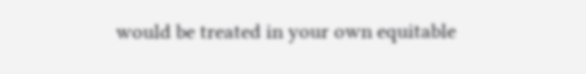would be treated in your own equitable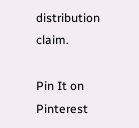distribution claim.

Pin It on Pinterest